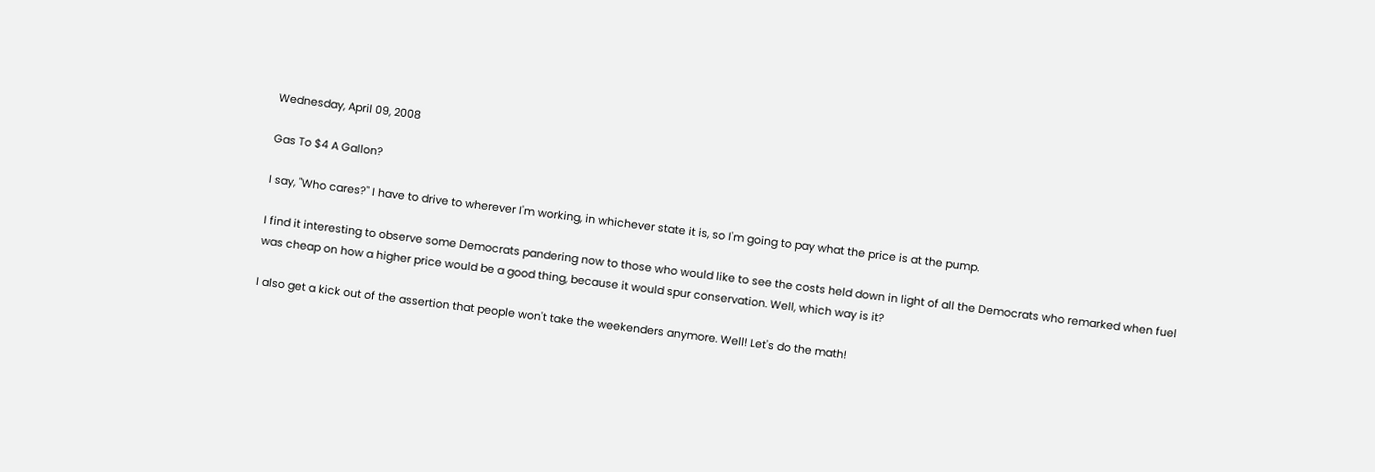Wednesday, April 09, 2008

Gas To $4 A Gallon?

I say, "Who cares?" I have to drive to wherever I'm working, in whichever state it is, so I'm going to pay what the price is at the pump.

I find it interesting to observe some Democrats pandering now to those who would like to see the costs held down in light of all the Democrats who remarked when fuel was cheap on how a higher price would be a good thing, because it would spur conservation. Well, which way is it?

I also get a kick out of the assertion that people won't take the weekenders anymore. Well! Let's do the math!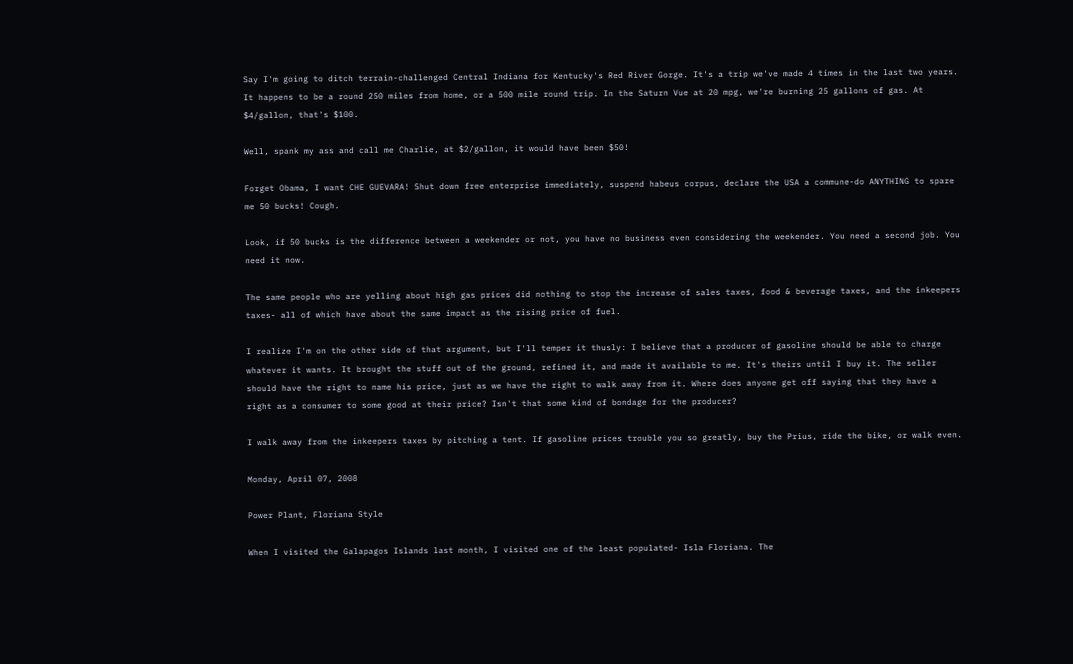Say I'm going to ditch terrain-challenged Central Indiana for Kentucky's Red River Gorge. It's a trip we've made 4 times in the last two years. It happens to be a round 250 miles from home, or a 500 mile round trip. In the Saturn Vue at 20 mpg, we're burning 25 gallons of gas. At $4/gallon, that's $100.

Well, spank my ass and call me Charlie, at $2/gallon, it would have been $50!

Forget Obama, I want CHE GUEVARA! Shut down free enterprise immediately, suspend habeus corpus, declare the USA a commune-do ANYTHING to spare me 50 bucks! Cough.

Look, if 50 bucks is the difference between a weekender or not, you have no business even considering the weekender. You need a second job. You need it now.

The same people who are yelling about high gas prices did nothing to stop the increase of sales taxes, food & beverage taxes, and the inkeepers taxes- all of which have about the same impact as the rising price of fuel.

I realize I'm on the other side of that argument, but I'll temper it thusly: I believe that a producer of gasoline should be able to charge whatever it wants. It brought the stuff out of the ground, refined it, and made it available to me. It's theirs until I buy it. The seller should have the right to name his price, just as we have the right to walk away from it. Where does anyone get off saying that they have a right as a consumer to some good at their price? Isn't that some kind of bondage for the producer?

I walk away from the inkeepers taxes by pitching a tent. If gasoline prices trouble you so greatly, buy the Prius, ride the bike, or walk even.

Monday, April 07, 2008

Power Plant, Floriana Style

When I visited the Galapagos Islands last month, I visited one of the least populated- Isla Floriana. The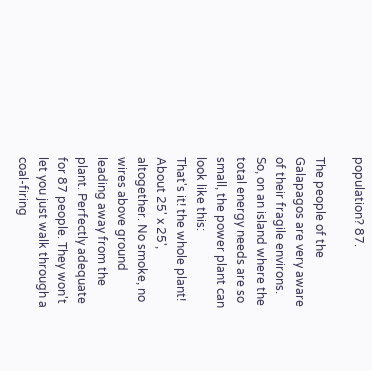population? 87.

The people of the Galapagos are very aware of their fragile environs. So, on an island where the total energy needs are so small, the power plant can look like this:
That's it! the whole plant! About 25' x 25', altogether. No smoke, no wires above ground leading away from the plant. Perfectly adequate for 87 people. They won't let you just walk through a coal-firing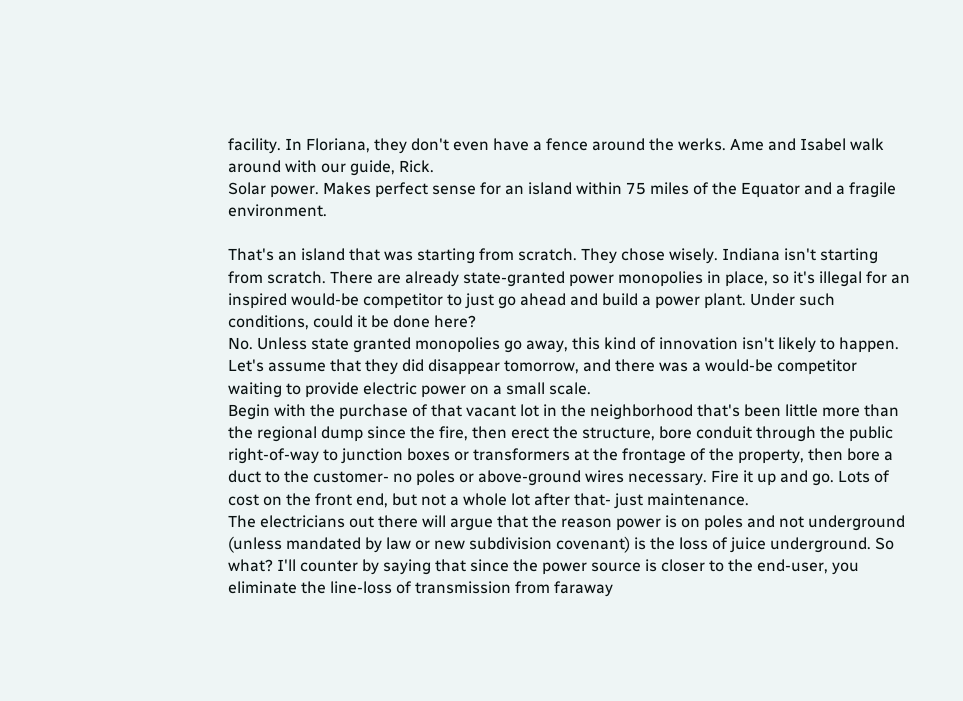facility. In Floriana, they don't even have a fence around the werks. Ame and Isabel walk around with our guide, Rick.
Solar power. Makes perfect sense for an island within 75 miles of the Equator and a fragile environment.

That's an island that was starting from scratch. They chose wisely. Indiana isn't starting from scratch. There are already state-granted power monopolies in place, so it's illegal for an inspired would-be competitor to just go ahead and build a power plant. Under such conditions, could it be done here?
No. Unless state granted monopolies go away, this kind of innovation isn't likely to happen. Let's assume that they did disappear tomorrow, and there was a would-be competitor waiting to provide electric power on a small scale.
Begin with the purchase of that vacant lot in the neighborhood that's been little more than the regional dump since the fire, then erect the structure, bore conduit through the public right-of-way to junction boxes or transformers at the frontage of the property, then bore a duct to the customer- no poles or above-ground wires necessary. Fire it up and go. Lots of cost on the front end, but not a whole lot after that- just maintenance.
The electricians out there will argue that the reason power is on poles and not underground (unless mandated by law or new subdivision covenant) is the loss of juice underground. So what? I'll counter by saying that since the power source is closer to the end-user, you eliminate the line-loss of transmission from faraway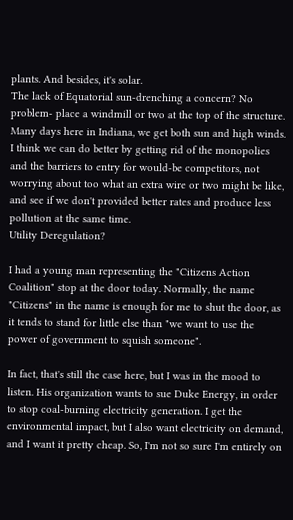plants. And besides, it's solar.
The lack of Equatorial sun-drenching a concern? No problem- place a windmill or two at the top of the structure. Many days here in Indiana, we get both sun and high winds.
I think we can do better by getting rid of the monopolies and the barriers to entry for would-be competitors, not worrying about too what an extra wire or two might be like, and see if we don't provided better rates and produce less pollution at the same time.
Utility Deregulation?

I had a young man representing the "Citizens Action Coalition" stop at the door today. Normally, the name "Citizens" in the name is enough for me to shut the door, as it tends to stand for little else than "we want to use the power of government to squish someone".

In fact, that's still the case here, but I was in the mood to listen. His organization wants to sue Duke Energy, in order to stop coal-burning electricity generation. I get the environmental impact, but I also want electricity on demand, and I want it pretty cheap. So, I'm not so sure I'm entirely on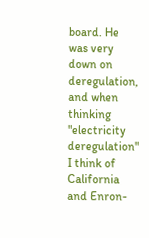board. He was very down on deregulation, and when thinking "electricity deregulation" I think of California and Enron-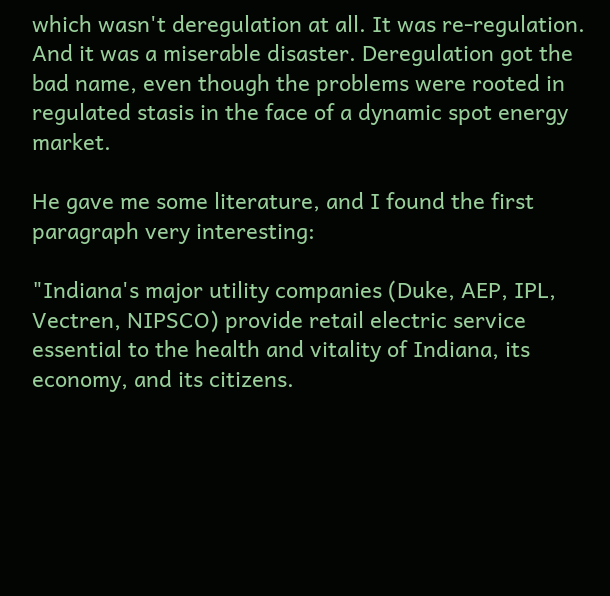which wasn't deregulation at all. It was re-regulation. And it was a miserable disaster. Deregulation got the bad name, even though the problems were rooted in regulated stasis in the face of a dynamic spot energy market.

He gave me some literature, and I found the first paragraph very interesting:

"Indiana's major utility companies (Duke, AEP, IPL, Vectren, NIPSCO) provide retail electric service essential to the health and vitality of Indiana, its economy, and its citizens.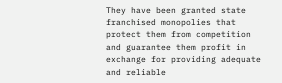They have been granted state franchised monopolies that protect them from competition and guarantee them profit in exchange for providing adequate and reliable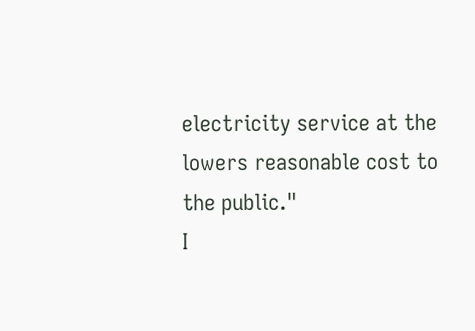electricity service at the lowers reasonable cost to the public."
I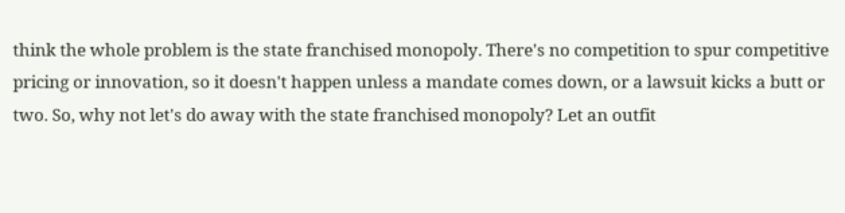think the whole problem is the state franchised monopoly. There's no competition to spur competitive pricing or innovation, so it doesn't happen unless a mandate comes down, or a lawsuit kicks a butt or two. So, why not let's do away with the state franchised monopoly? Let an outfit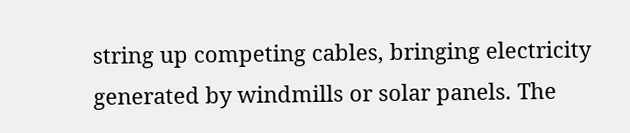string up competing cables, bringing electricity generated by windmills or solar panels. The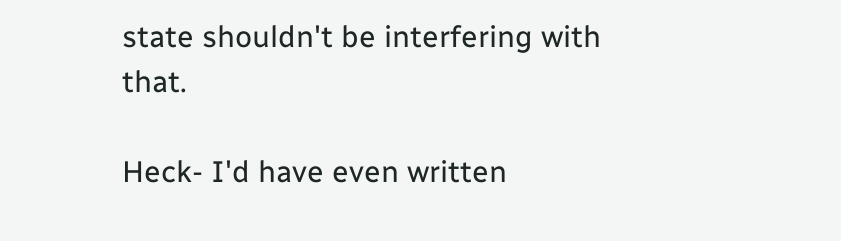state shouldn't be interfering with that.

Heck- I'd have even written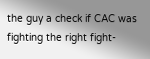the guy a check if CAC was fighting the right fight-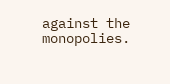against the monopolies.